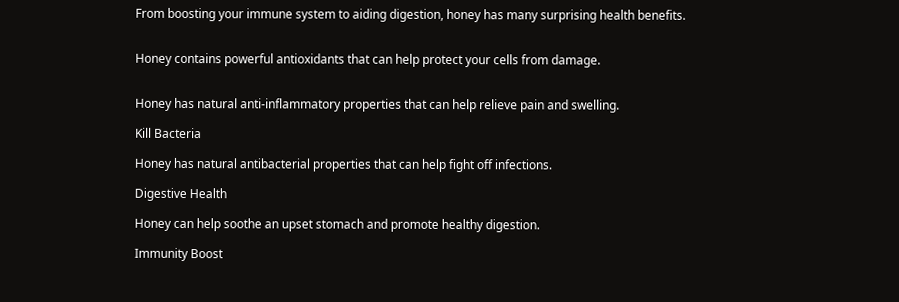From boosting your immune system to aiding digestion, honey has many surprising health benefits.


Honey contains powerful antioxidants that can help protect your cells from damage.


Honey has natural anti-inflammatory properties that can help relieve pain and swelling.

Kill Bacteria

Honey has natural antibacterial properties that can help fight off infections.

Digestive Health

Honey can help soothe an upset stomach and promote healthy digestion.

Immunity Boost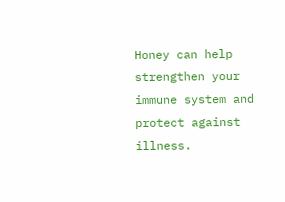Honey can help strengthen your immune system and protect against illness.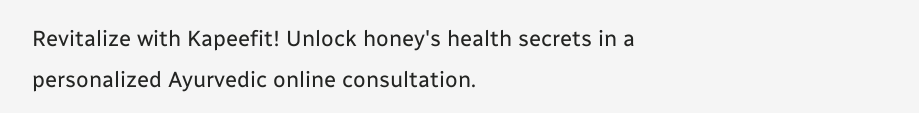Revitalize with Kapeefit! Unlock honey's health secrets in a personalized Ayurvedic online consultation.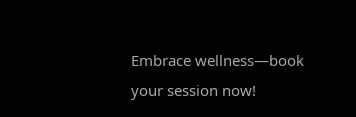Embrace wellness—book your session now!